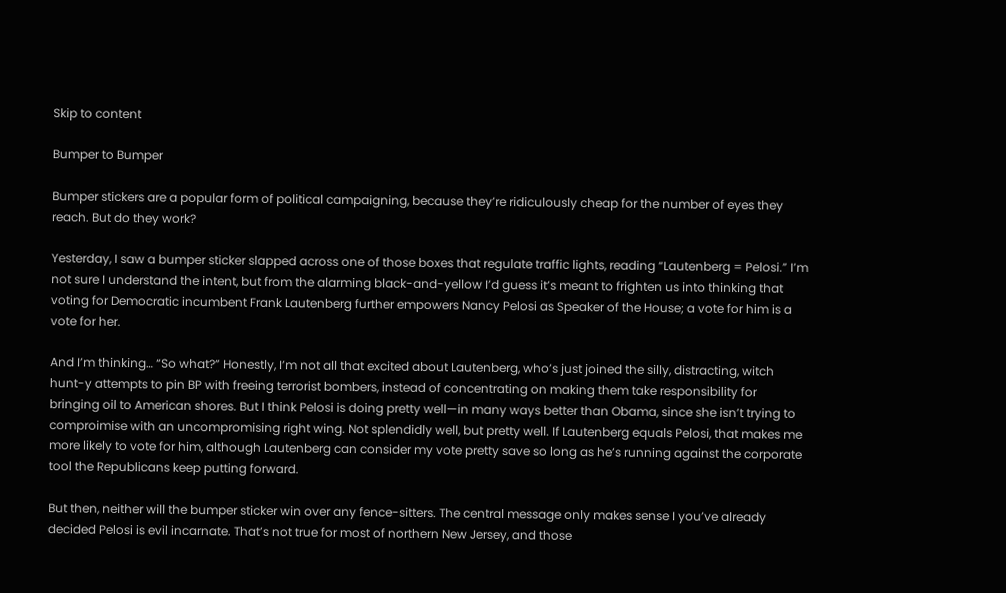Skip to content

Bumper to Bumper

Bumper stickers are a popular form of political campaigning, because they’re ridiculously cheap for the number of eyes they reach. But do they work?

Yesterday, I saw a bumper sticker slapped across one of those boxes that regulate traffic lights, reading “Lautenberg = Pelosi.” I’m not sure I understand the intent, but from the alarming black-and-yellow I’d guess it’s meant to frighten us into thinking that voting for Democratic incumbent Frank Lautenberg further empowers Nancy Pelosi as Speaker of the House; a vote for him is a vote for her.

And I’m thinking… “So what?” Honestly, I’m not all that excited about Lautenberg, who’s just joined the silly, distracting, witch hunt-y attempts to pin BP with freeing terrorist bombers, instead of concentrating on making them take responsibility for bringing oil to American shores. But I think Pelosi is doing pretty well—in many ways better than Obama, since she isn’t trying to comproimise with an uncompromising right wing. Not splendidly well, but pretty well. If Lautenberg equals Pelosi, that makes me more likely to vote for him, although Lautenberg can consider my vote pretty save so long as he’s running against the corporate tool the Republicans keep putting forward.

But then, neither will the bumper sticker win over any fence-sitters. The central message only makes sense I you’ve already decided Pelosi is evil incarnate. That’s not true for most of northern New Jersey, and those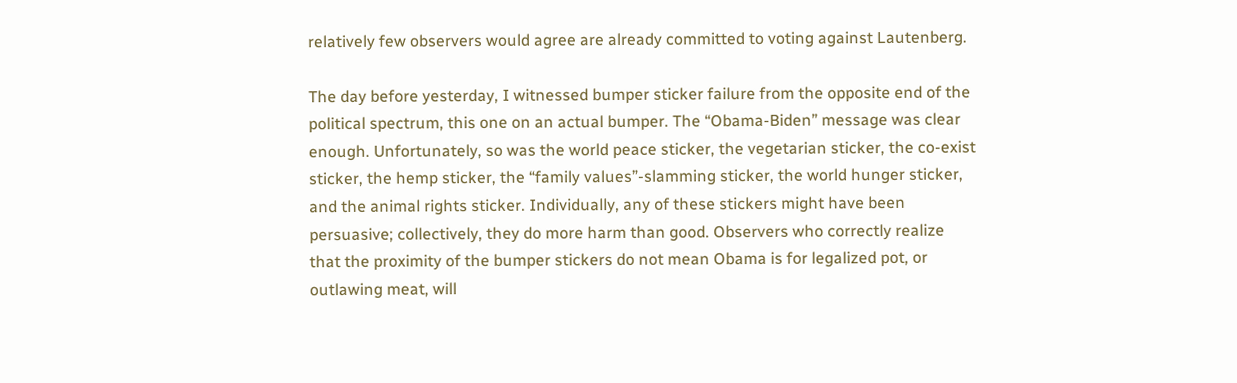relatively few observers would agree are already committed to voting against Lautenberg.

The day before yesterday, I witnessed bumper sticker failure from the opposite end of the political spectrum, this one on an actual bumper. The “Obama-Biden” message was clear enough. Unfortunately, so was the world peace sticker, the vegetarian sticker, the co-exist sticker, the hemp sticker, the “family values”-slamming sticker, the world hunger sticker, and the animal rights sticker. Individually, any of these stickers might have been persuasive; collectively, they do more harm than good. Observers who correctly realize that the proximity of the bumper stickers do not mean Obama is for legalized pot, or outlawing meat, will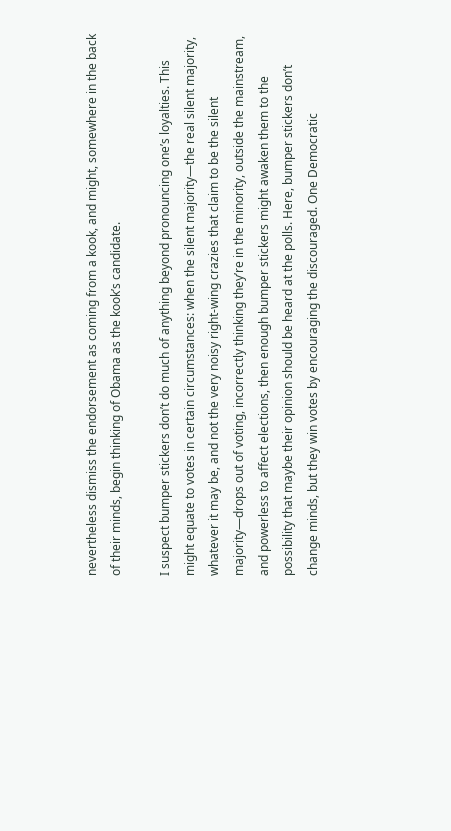nevertheless dismiss the endorsement as coming from a kook, and might, somewhere in the back of their minds, begin thinking of Obama as the kook’s candidate.

I suspect bumper stickers don’t do much of anything beyond pronouncing one’s loyalties. This might equate to votes in certain circumstances: when the silent majority—the real silent majority, whatever it may be, and not the very noisy right-wing crazies that claim to be the silent majority—drops out of voting, incorrectly thinking they’re in the minority, outside the mainstream, and powerless to affect elections, then enough bumper stickers might awaken them to the possibility that maybe their opinion should be heard at the polls. Here, bumper stickers don’t change minds, but they win votes by encouraging the discouraged. One Democratic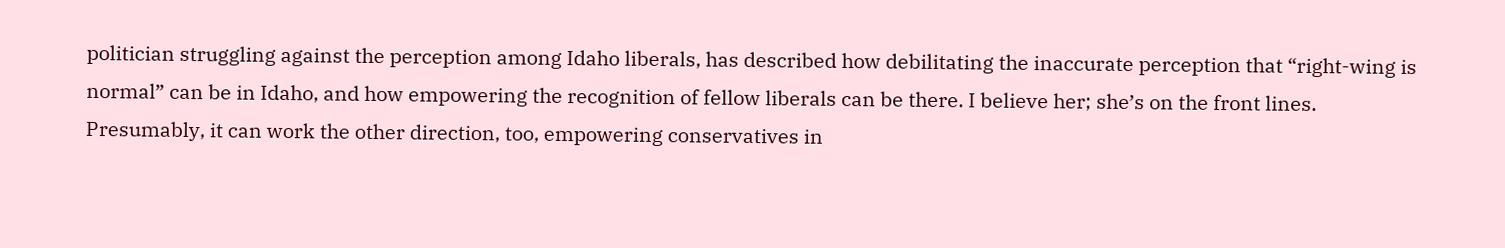politician struggling against the perception among Idaho liberals, has described how debilitating the inaccurate perception that “right-wing is normal” can be in Idaho, and how empowering the recognition of fellow liberals can be there. I believe her; she’s on the front lines. Presumably, it can work the other direction, too, empowering conservatives in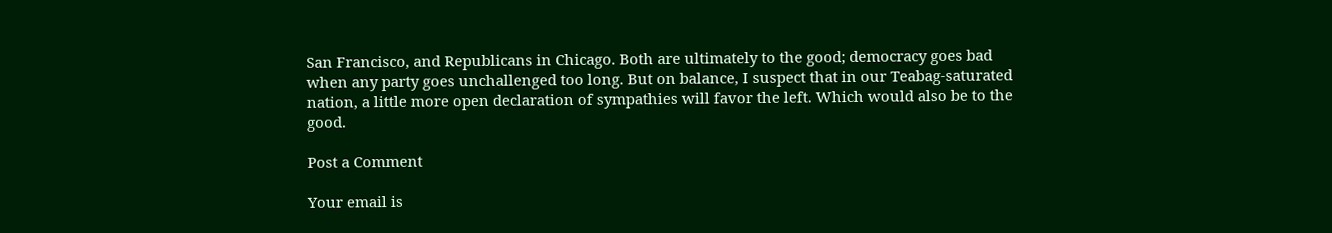San Francisco, and Republicans in Chicago. Both are ultimately to the good; democracy goes bad when any party goes unchallenged too long. But on balance, I suspect that in our Teabag-saturated nation, a little more open declaration of sympathies will favor the left. Which would also be to the good.

Post a Comment

Your email is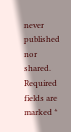never published nor shared. Required fields are marked *